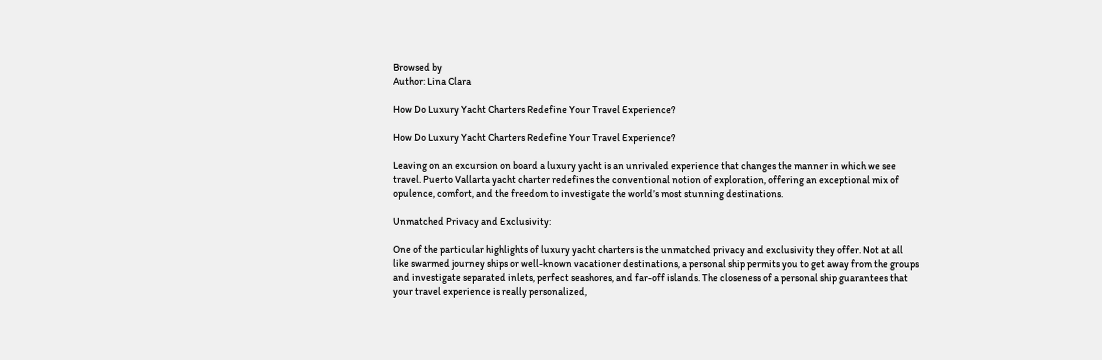Browsed by
Author: Lina Clara

How Do Luxury Yacht Charters Redefine Your Travel Experience?

How Do Luxury Yacht Charters Redefine Your Travel Experience?

Leaving on an excursion on board a luxury yacht is an unrivaled experience that changes the manner in which we see travel. Puerto Vallarta yacht charter redefines the conventional notion of exploration, offering an exceptional mix of opulence, comfort, and the freedom to investigate the world’s most stunning destinations.

Unmatched Privacy and Exclusivity:

One of the particular highlights of luxury yacht charters is the unmatched privacy and exclusivity they offer. Not at all like swarmed journey ships or well-known vacationer destinations, a personal ship permits you to get away from the groups and investigate separated inlets, perfect seashores, and far-off islands. The closeness of a personal ship guarantees that your travel experience is really personalized,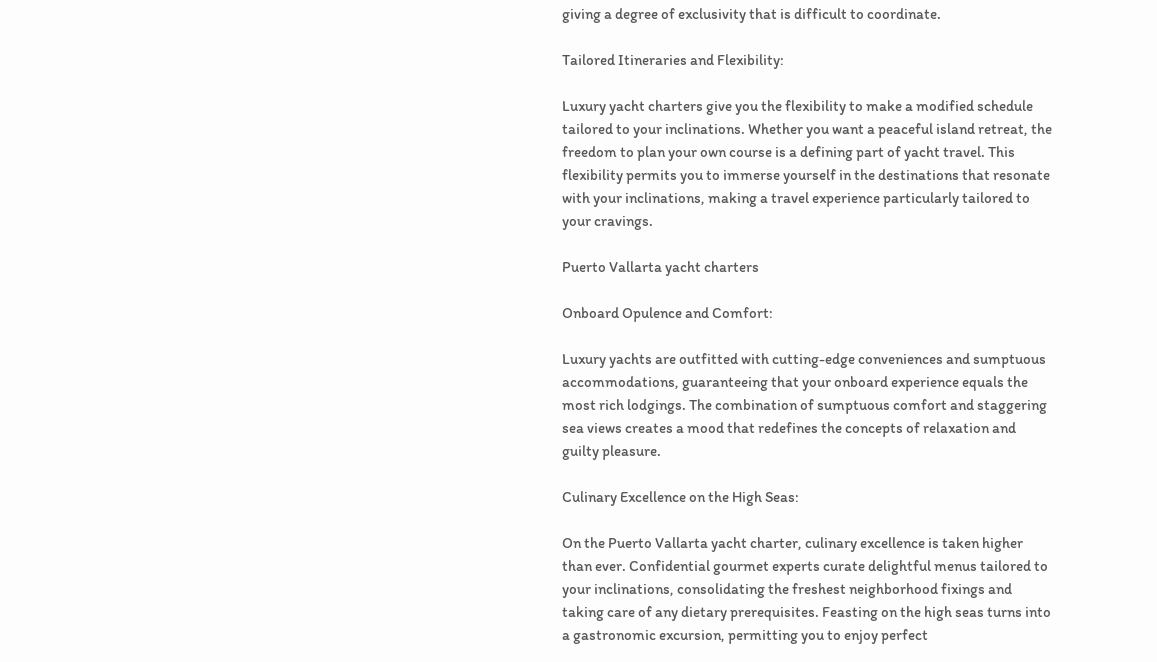giving a degree of exclusivity that is difficult to coordinate.

Tailored Itineraries and Flexibility:

Luxury yacht charters give you the flexibility to make a modified schedule tailored to your inclinations. Whether you want a peaceful island retreat, the freedom to plan your own course is a defining part of yacht travel. This flexibility permits you to immerse yourself in the destinations that resonate with your inclinations, making a travel experience particularly tailored to your cravings.

Puerto Vallarta yacht charters

Onboard Opulence and Comfort:

Luxury yachts are outfitted with cutting-edge conveniences and sumptuous accommodations, guaranteeing that your onboard experience equals the most rich lodgings. The combination of sumptuous comfort and staggering sea views creates a mood that redefines the concepts of relaxation and guilty pleasure.

Culinary Excellence on the High Seas:

On the Puerto Vallarta yacht charter, culinary excellence is taken higher than ever. Confidential gourmet experts curate delightful menus tailored to your inclinations, consolidating the freshest neighborhood fixings and taking care of any dietary prerequisites. Feasting on the high seas turns into a gastronomic excursion, permitting you to enjoy perfect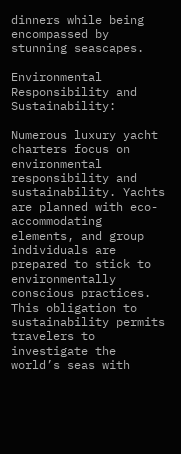dinners while being encompassed by stunning seascapes.

Environmental Responsibility and Sustainability:

Numerous luxury yacht charters focus on environmental responsibility and sustainability. Yachts are planned with eco-accommodating elements, and group individuals are prepared to stick to environmentally conscious practices. This obligation to sustainability permits travelers to investigate the world’s seas with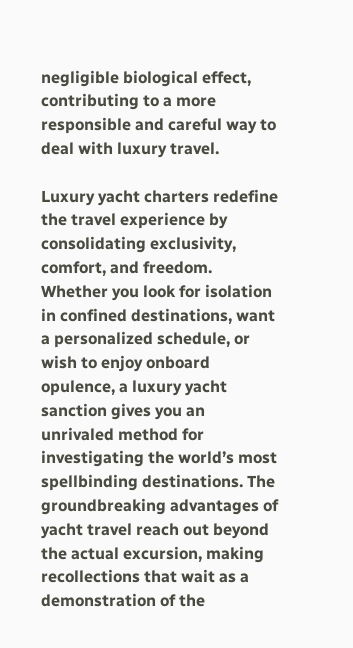negligible biological effect, contributing to a more responsible and careful way to deal with luxury travel.

Luxury yacht charters redefine the travel experience by consolidating exclusivity, comfort, and freedom. Whether you look for isolation in confined destinations, want a personalized schedule, or wish to enjoy onboard opulence, a luxury yacht sanction gives you an unrivaled method for investigating the world’s most spellbinding destinations. The groundbreaking advantages of yacht travel reach out beyond the actual excursion, making recollections that wait as a demonstration of the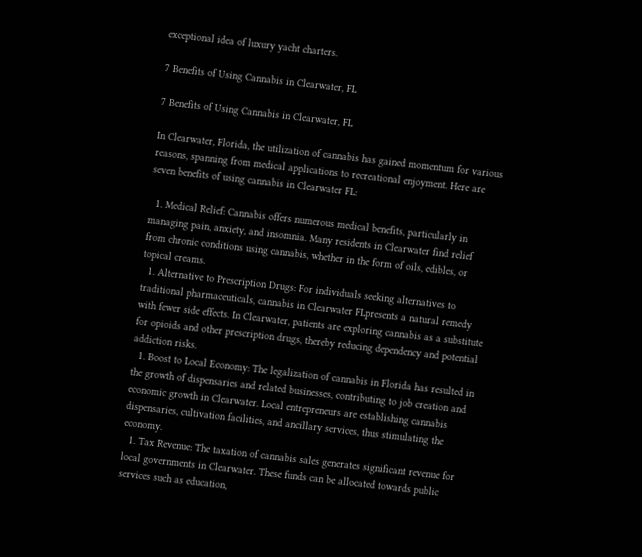exceptional idea of luxury yacht charters.

7 Benefits of Using Cannabis in Clearwater, FL

7 Benefits of Using Cannabis in Clearwater, FL

In Clearwater, Florida, the utilization of cannabis has gained momentum for various reasons, spanning from medical applications to recreational enjoyment. Here are seven benefits of using cannabis in Clearwater FL:

  1. Medical Relief: Cannabis offers numerous medical benefits, particularly in managing pain, anxiety, and insomnia. Many residents in Clearwater find relief from chronic conditions using cannabis, whether in the form of oils, edibles, or topical creams.
  1. Alternative to Prescription Drugs: For individuals seeking alternatives to traditional pharmaceuticals, cannabis in Clearwater FLpresents a natural remedy with fewer side effects. In Clearwater, patients are exploring cannabis as a substitute for opioids and other prescription drugs, thereby reducing dependency and potential addiction risks.
  1. Boost to Local Economy: The legalization of cannabis in Florida has resulted in the growth of dispensaries and related businesses, contributing to job creation and economic growth in Clearwater. Local entrepreneurs are establishing cannabis dispensaries, cultivation facilities, and ancillary services, thus stimulating the economy.
  1. Tax Revenue: The taxation of cannabis sales generates significant revenue for local governments in Clearwater. These funds can be allocated towards public services such as education,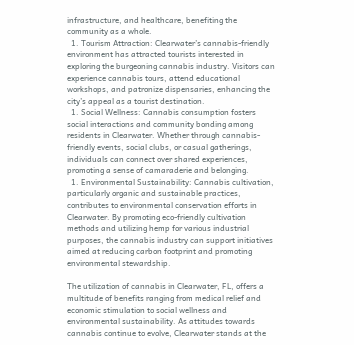infrastructure, and healthcare, benefiting the community as a whole.
  1. Tourism Attraction: Clearwater’s cannabis-friendly environment has attracted tourists interested in exploring the burgeoning cannabis industry. Visitors can experience cannabis tours, attend educational workshops, and patronize dispensaries, enhancing the city’s appeal as a tourist destination.
  1. Social Wellness: Cannabis consumption fosters social interactions and community bonding among residents in Clearwater. Whether through cannabis-friendly events, social clubs, or casual gatherings, individuals can connect over shared experiences, promoting a sense of camaraderie and belonging.
  1. Environmental Sustainability: Cannabis cultivation, particularly organic and sustainable practices, contributes to environmental conservation efforts in Clearwater. By promoting eco-friendly cultivation methods and utilizing hemp for various industrial purposes, the cannabis industry can support initiatives aimed at reducing carbon footprint and promoting environmental stewardship.

The utilization of cannabis in Clearwater, FL, offers a multitude of benefits ranging from medical relief and economic stimulation to social wellness and environmental sustainability. As attitudes towards cannabis continue to evolve, Clearwater stands at the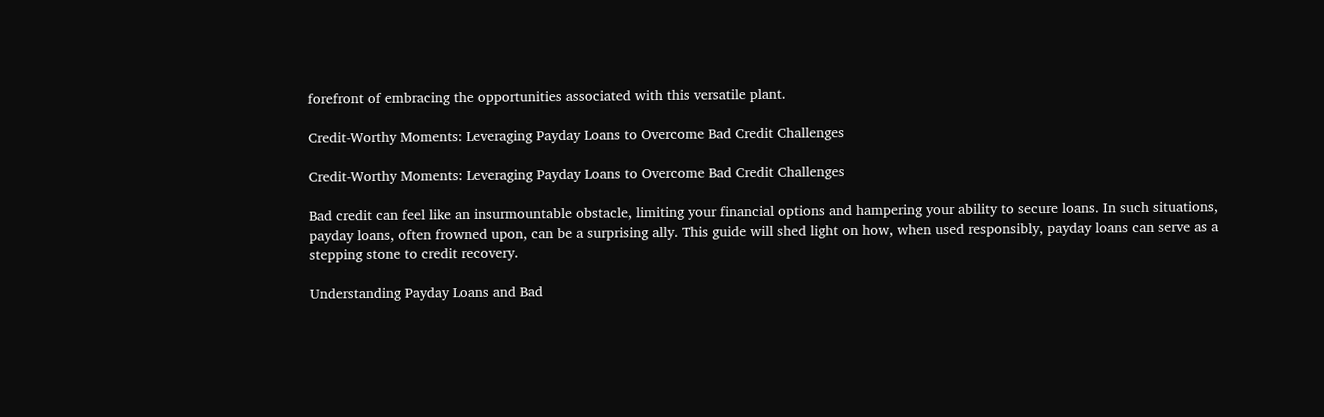forefront of embracing the opportunities associated with this versatile plant.

Credit-Worthy Moments: Leveraging Payday Loans to Overcome Bad Credit Challenges

Credit-Worthy Moments: Leveraging Payday Loans to Overcome Bad Credit Challenges

Bad credit can feel like an insurmountable obstacle, limiting your financial options and hampering your ability to secure loans. In such situations, payday loans, often frowned upon, can be a surprising ally. This guide will shed light on how, when used responsibly, payday loans can serve as a stepping stone to credit recovery.

Understanding Payday Loans and Bad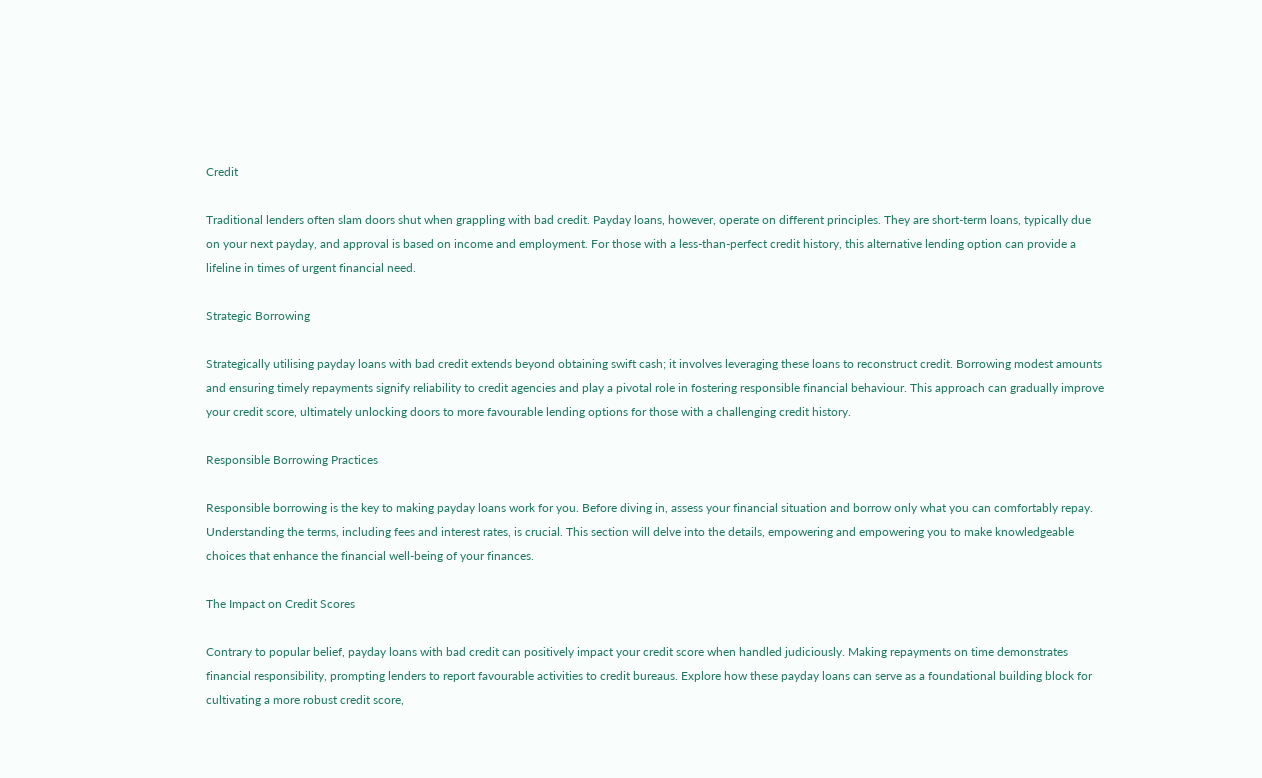Credit

Traditional lenders often slam doors shut when grappling with bad credit. Payday loans, however, operate on different principles. They are short-term loans, typically due on your next payday, and approval is based on income and employment. For those with a less-than-perfect credit history, this alternative lending option can provide a lifeline in times of urgent financial need.

Strategic Borrowing

Strategically utilising payday loans with bad credit extends beyond obtaining swift cash; it involves leveraging these loans to reconstruct credit. Borrowing modest amounts and ensuring timely repayments signify reliability to credit agencies and play a pivotal role in fostering responsible financial behaviour. This approach can gradually improve your credit score, ultimately unlocking doors to more favourable lending options for those with a challenging credit history.

Responsible Borrowing Practices

Responsible borrowing is the key to making payday loans work for you. Before diving in, assess your financial situation and borrow only what you can comfortably repay. Understanding the terms, including fees and interest rates, is crucial. This section will delve into the details, empowering and empowering you to make knowledgeable choices that enhance the financial well-being of your finances.

The Impact on Credit Scores

Contrary to popular belief, payday loans with bad credit can positively impact your credit score when handled judiciously. Making repayments on time demonstrates financial responsibility, prompting lenders to report favourable activities to credit bureaus. Explore how these payday loans can serve as a foundational building block for cultivating a more robust credit score,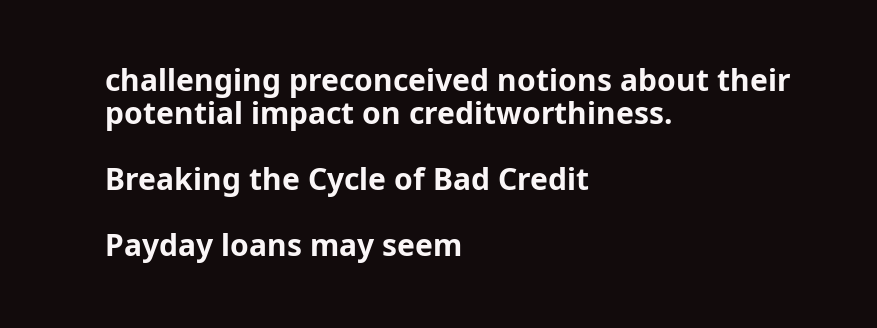challenging preconceived notions about their potential impact on creditworthiness.

Breaking the Cycle of Bad Credit

Payday loans may seem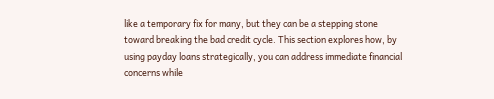like a temporary fix for many, but they can be a stepping stone toward breaking the bad credit cycle. This section explores how, by using payday loans strategically, you can address immediate financial concerns while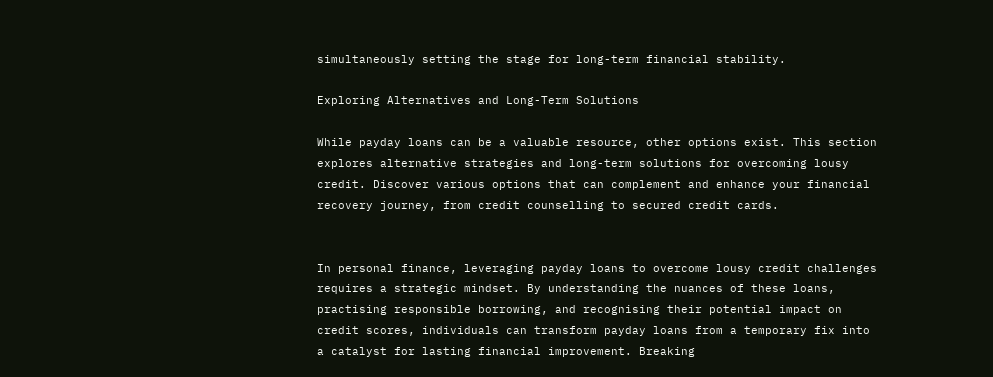simultaneously setting the stage for long-term financial stability.

Exploring Alternatives and Long-Term Solutions

While payday loans can be a valuable resource, other options exist. This section explores alternative strategies and long-term solutions for overcoming lousy credit. Discover various options that can complement and enhance your financial recovery journey, from credit counselling to secured credit cards.


In personal finance, leveraging payday loans to overcome lousy credit challenges requires a strategic mindset. By understanding the nuances of these loans, practising responsible borrowing, and recognising their potential impact on credit scores, individuals can transform payday loans from a temporary fix into a catalyst for lasting financial improvement. Breaking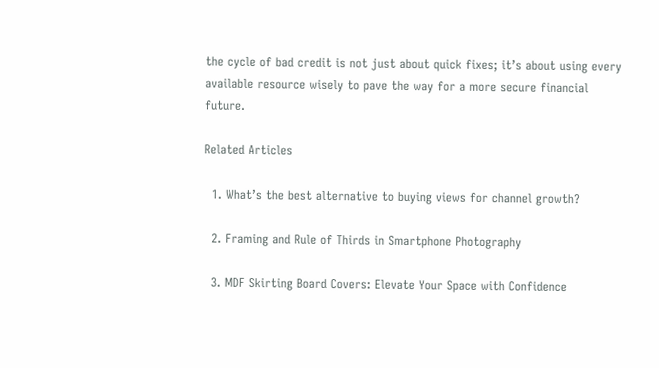the cycle of bad credit is not just about quick fixes; it’s about using every available resource wisely to pave the way for a more secure financial future.

Related Articles

  1. What’s the best alternative to buying views for channel growth?

  2. Framing and Rule of Thirds in Smartphone Photography

  3. MDF Skirting Board Covers: Elevate Your Space with Confidence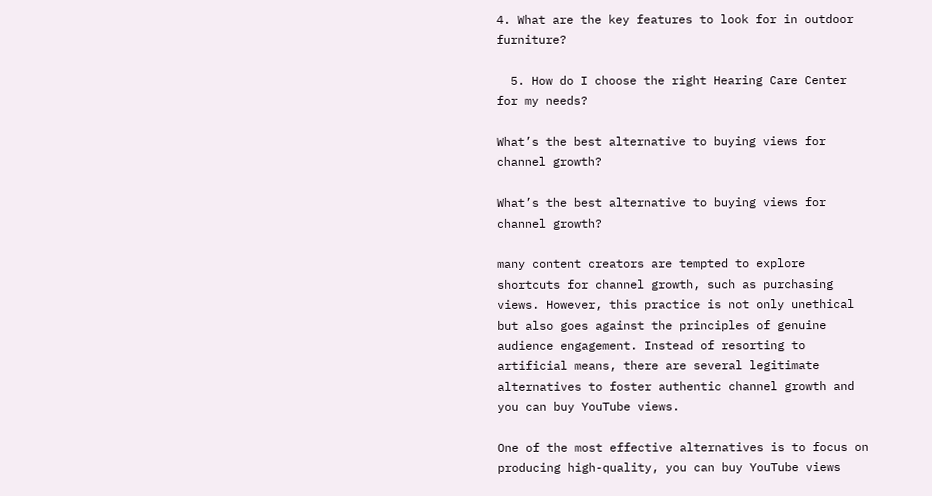4. What are the key features to look for in outdoor furniture?

  5. How do I choose the right Hearing Care Center for my needs?

What’s the best alternative to buying views for channel growth?

What’s the best alternative to buying views for channel growth?

many content creators are tempted to explore shortcuts for channel growth, such as purchasing views. However, this practice is not only unethical but also goes against the principles of genuine audience engagement. Instead of resorting to artificial means, there are several legitimate alternatives to foster authentic channel growth and you can buy YouTube views.

One of the most effective alternatives is to focus on producing high-quality, you can buy YouTube views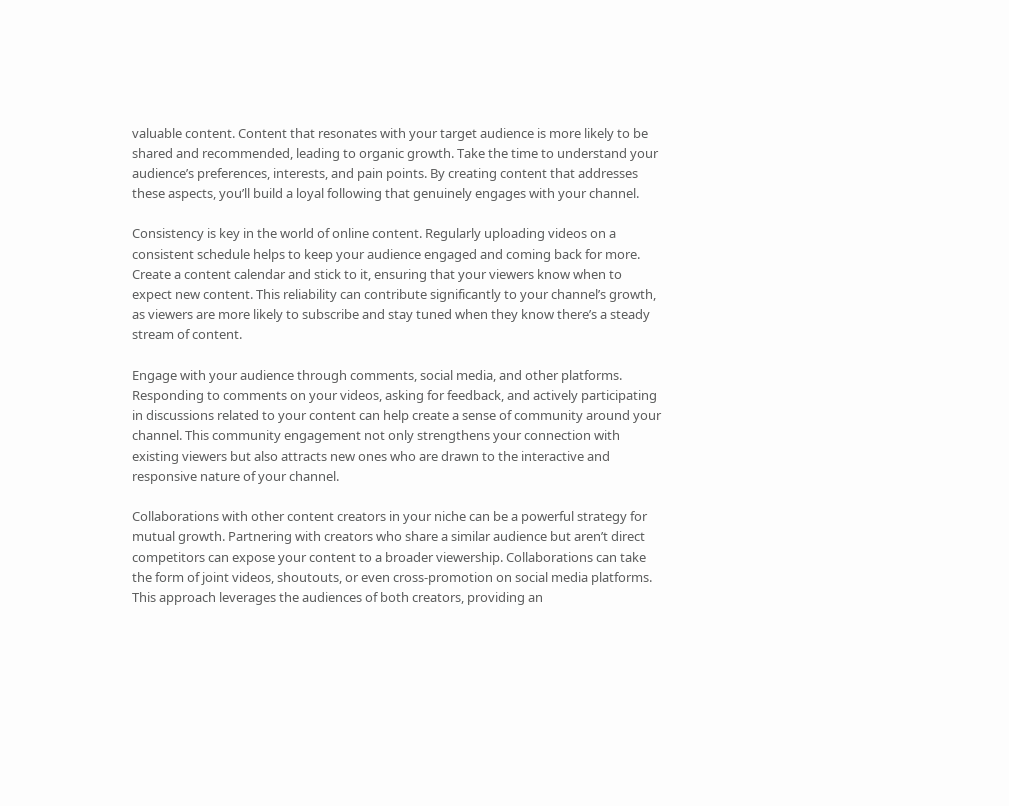valuable content. Content that resonates with your target audience is more likely to be shared and recommended, leading to organic growth. Take the time to understand your audience’s preferences, interests, and pain points. By creating content that addresses these aspects, you’ll build a loyal following that genuinely engages with your channel.

Consistency is key in the world of online content. Regularly uploading videos on a consistent schedule helps to keep your audience engaged and coming back for more. Create a content calendar and stick to it, ensuring that your viewers know when to expect new content. This reliability can contribute significantly to your channel’s growth, as viewers are more likely to subscribe and stay tuned when they know there’s a steady stream of content.

Engage with your audience through comments, social media, and other platforms. Responding to comments on your videos, asking for feedback, and actively participating in discussions related to your content can help create a sense of community around your channel. This community engagement not only strengthens your connection with existing viewers but also attracts new ones who are drawn to the interactive and responsive nature of your channel.

Collaborations with other content creators in your niche can be a powerful strategy for mutual growth. Partnering with creators who share a similar audience but aren’t direct competitors can expose your content to a broader viewership. Collaborations can take the form of joint videos, shoutouts, or even cross-promotion on social media platforms. This approach leverages the audiences of both creators, providing an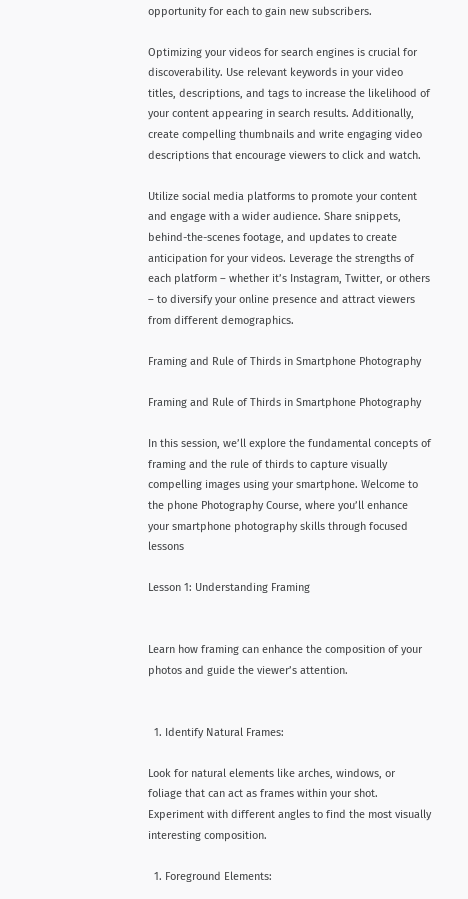opportunity for each to gain new subscribers.

Optimizing your videos for search engines is crucial for discoverability. Use relevant keywords in your video titles, descriptions, and tags to increase the likelihood of your content appearing in search results. Additionally, create compelling thumbnails and write engaging video descriptions that encourage viewers to click and watch.

Utilize social media platforms to promote your content and engage with a wider audience. Share snippets, behind-the-scenes footage, and updates to create anticipation for your videos. Leverage the strengths of each platform – whether it’s Instagram, Twitter, or others – to diversify your online presence and attract viewers from different demographics.

Framing and Rule of Thirds in Smartphone Photography

Framing and Rule of Thirds in Smartphone Photography

In this session, we’ll explore the fundamental concepts of framing and the rule of thirds to capture visually compelling images using your smartphone. Welcome to the phone Photography Course, where you’ll enhance your smartphone photography skills through focused lessons

Lesson 1: Understanding Framing


Learn how framing can enhance the composition of your photos and guide the viewer’s attention.


  1. Identify Natural Frames:

Look for natural elements like arches, windows, or foliage that can act as frames within your shot. Experiment with different angles to find the most visually interesting composition.

  1. Foreground Elements: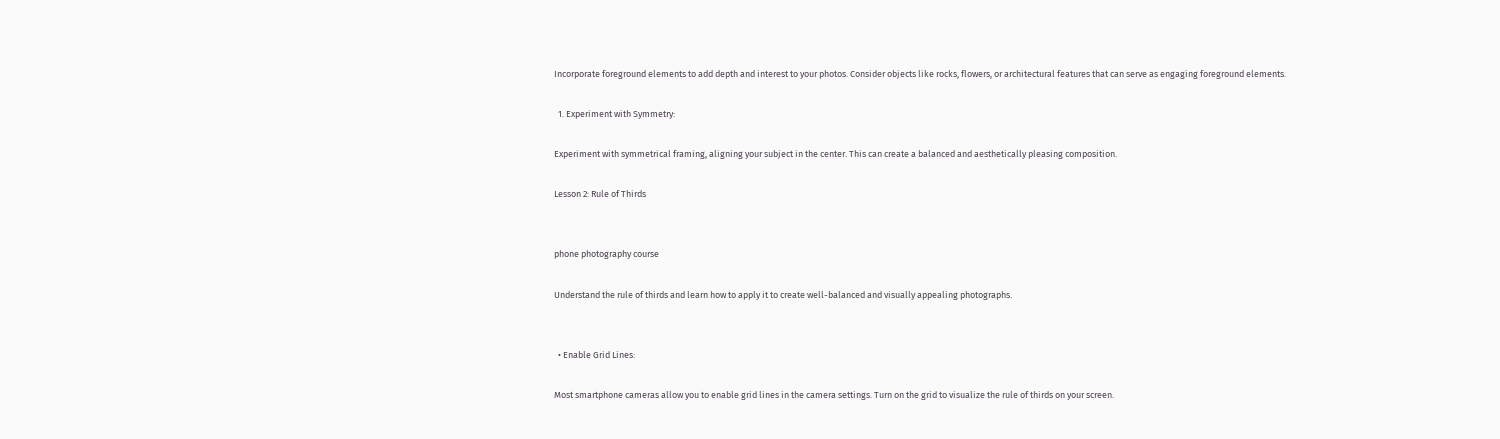Incorporate foreground elements to add depth and interest to your photos. Consider objects like rocks, flowers, or architectural features that can serve as engaging foreground elements.

  1. Experiment with Symmetry:

Experiment with symmetrical framing, aligning your subject in the center. This can create a balanced and aesthetically pleasing composition.

Lesson 2: Rule of Thirds


phone photography course

Understand the rule of thirds and learn how to apply it to create well-balanced and visually appealing photographs.


  • Enable Grid Lines:

Most smartphone cameras allow you to enable grid lines in the camera settings. Turn on the grid to visualize the rule of thirds on your screen.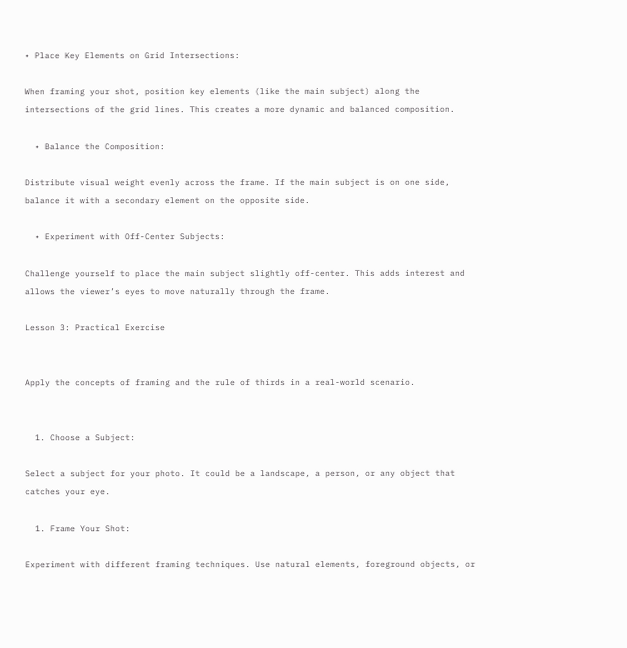• Place Key Elements on Grid Intersections:

When framing your shot, position key elements (like the main subject) along the intersections of the grid lines. This creates a more dynamic and balanced composition.

  • Balance the Composition:

Distribute visual weight evenly across the frame. If the main subject is on one side, balance it with a secondary element on the opposite side.

  • Experiment with Off-Center Subjects:

Challenge yourself to place the main subject slightly off-center. This adds interest and allows the viewer’s eyes to move naturally through the frame.

Lesson 3: Practical Exercise


Apply the concepts of framing and the rule of thirds in a real-world scenario.


  1. Choose a Subject:

Select a subject for your photo. It could be a landscape, a person, or any object that catches your eye.

  1. Frame Your Shot:

Experiment with different framing techniques. Use natural elements, foreground objects, or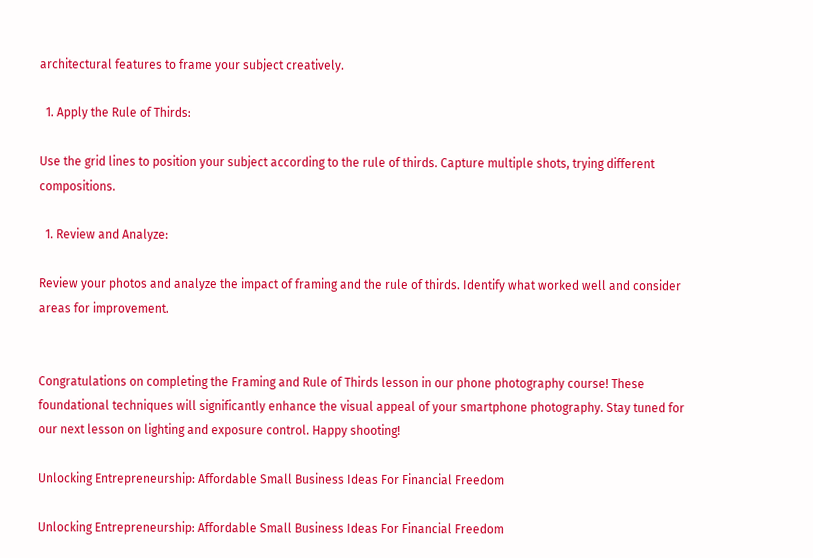architectural features to frame your subject creatively.

  1. Apply the Rule of Thirds:

Use the grid lines to position your subject according to the rule of thirds. Capture multiple shots, trying different compositions.

  1. Review and Analyze:

Review your photos and analyze the impact of framing and the rule of thirds. Identify what worked well and consider areas for improvement.


Congratulations on completing the Framing and Rule of Thirds lesson in our phone photography course! These foundational techniques will significantly enhance the visual appeal of your smartphone photography. Stay tuned for our next lesson on lighting and exposure control. Happy shooting!

Unlocking Entrepreneurship: Affordable Small Business Ideas For Financial Freedom

Unlocking Entrepreneurship: Affordable Small Business Ideas For Financial Freedom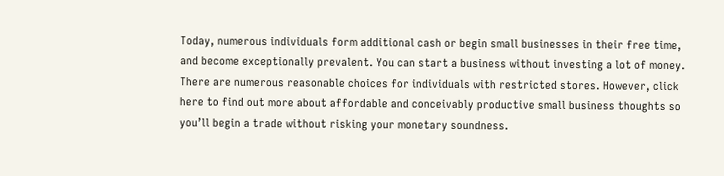Today, numerous individuals form additional cash or begin small businesses in their free time, and become exceptionally prevalent. You can start a business without investing a lot of money. There are numerous reasonable choices for individuals with restricted stores. However, click here to find out more about affordable and conceivably productive small business thoughts so you’ll begin a trade without risking your monetary soundness.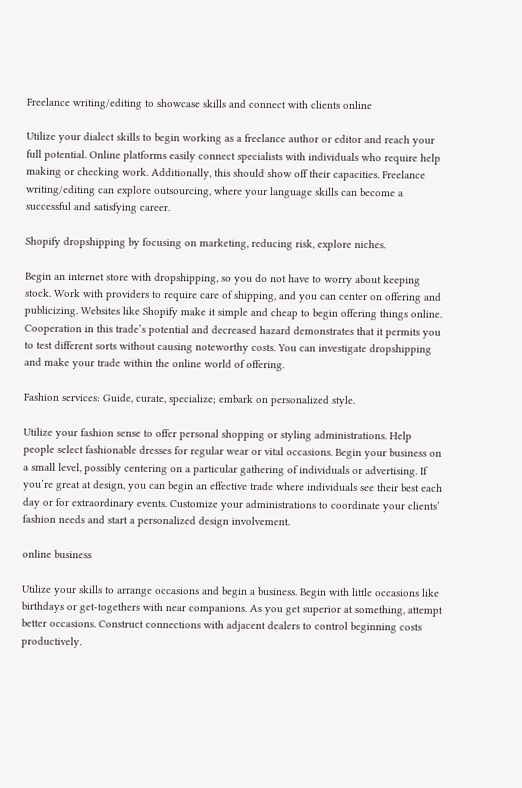Freelance writing/editing to showcase skills and connect with clients online

Utilize your dialect skills to begin working as a freelance author or editor and reach your full potential. Online platforms easily connect specialists with individuals who require help making or checking work. Additionally, this should show off their capacities. Freelance writing/editing can explore outsourcing, where your language skills can become a successful and satisfying career.

Shopify dropshipping by focusing on marketing, reducing risk, explore niches.

Begin an internet store with dropshipping, so you do not have to worry about keeping stock. Work with providers to require care of shipping, and you can center on offering and publicizing. Websites like Shopify make it simple and cheap to begin offering things online. Cooperation in this trade’s potential and decreased hazard demonstrates that it permits you to test different sorts without causing noteworthy costs. You can investigate dropshipping and make your trade within the online world of offering.

Fashion services: Guide, curate, specialize; embark on personalized style.

Utilize your fashion sense to offer personal shopping or styling administrations. Help people select fashionable dresses for regular wear or vital occasions. Begin your business on a small level, possibly centering on a particular gathering of individuals or advertising. If you’re great at design, you can begin an effective trade where individuals see their best each day or for extraordinary events. Customize your administrations to coordinate your clients’ fashion needs and start a personalized design involvement.

online business

Utilize your skills to arrange occasions and begin a business. Begin with little occasions like birthdays or get-togethers with near companions. As you get superior at something, attempt better occasions. Construct connections with adjacent dealers to control beginning costs productively.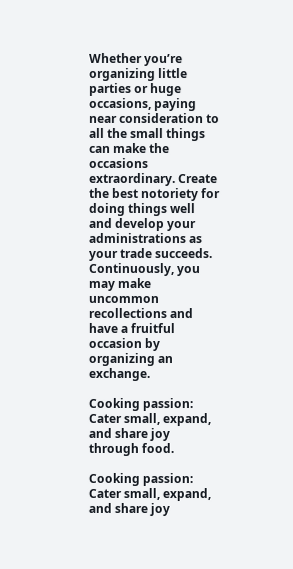Whether you’re organizing little parties or huge occasions, paying near consideration to all the small things can make the occasions extraordinary. Create the best notoriety for doing things well and develop your administrations as your trade succeeds. Continuously, you may make uncommon recollections and have a fruitful occasion by organizing an exchange.

Cooking passion: Cater small, expand, and share joy through food.

Cooking passion: Cater small, expand, and share joy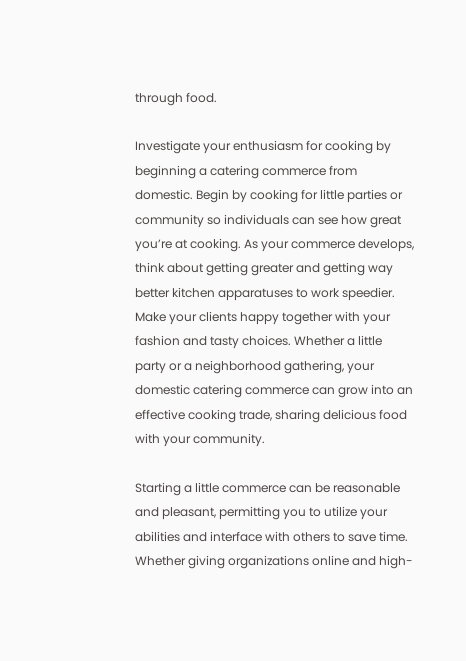through food.

Investigate your enthusiasm for cooking by beginning a catering commerce from domestic. Begin by cooking for little parties or community so individuals can see how great you’re at cooking. As your commerce develops, think about getting greater and getting way better kitchen apparatuses to work speedier. Make your clients happy together with your fashion and tasty choices. Whether a little party or a neighborhood gathering, your domestic catering commerce can grow into an effective cooking trade, sharing delicious food with your community.

Starting a little commerce can be reasonable and pleasant, permitting you to utilize your abilities and interface with others to save time. Whether giving organizations online and high-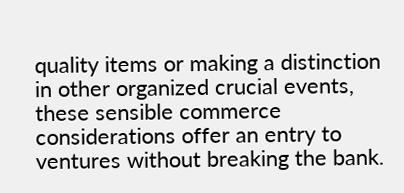quality items or making a distinction in other organized crucial events, these sensible commerce considerations offer an entry to ventures without breaking the bank.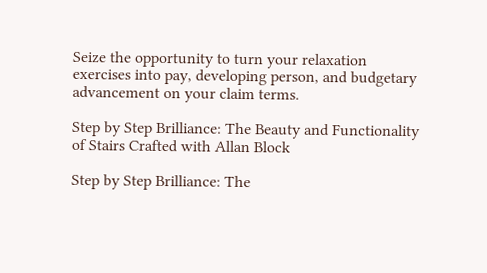Seize the opportunity to turn your relaxation exercises into pay, developing person, and budgetary advancement on your claim terms.

Step by Step Brilliance: The Beauty and Functionality of Stairs Crafted with Allan Block

Step by Step Brilliance: The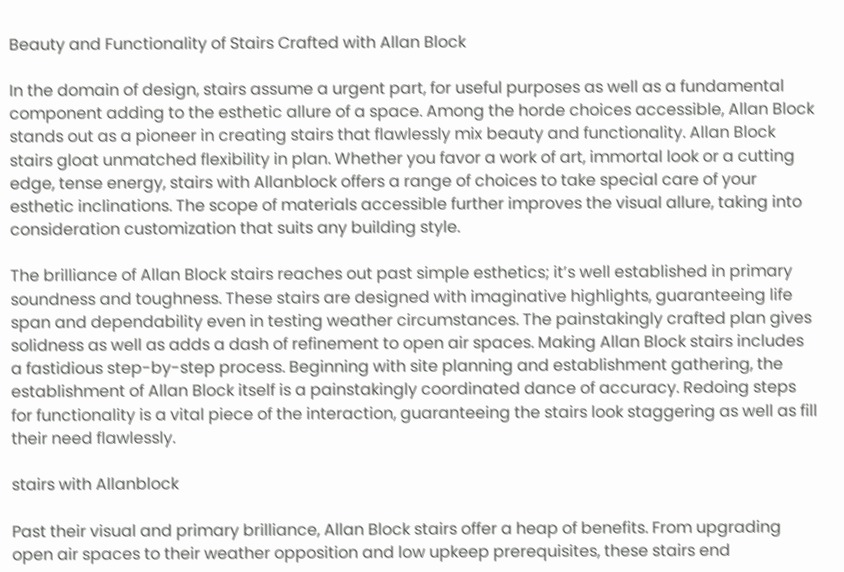Beauty and Functionality of Stairs Crafted with Allan Block

In the domain of design, stairs assume a urgent part, for useful purposes as well as a fundamental component adding to the esthetic allure of a space. Among the horde choices accessible, Allan Block stands out as a pioneer in creating stairs that flawlessly mix beauty and functionality. Allan Block stairs gloat unmatched flexibility in plan. Whether you favor a work of art, immortal look or a cutting edge, tense energy, stairs with Allanblock offers a range of choices to take special care of your esthetic inclinations. The scope of materials accessible further improves the visual allure, taking into consideration customization that suits any building style.

The brilliance of Allan Block stairs reaches out past simple esthetics; it’s well established in primary soundness and toughness. These stairs are designed with imaginative highlights, guaranteeing life span and dependability even in testing weather circumstances. The painstakingly crafted plan gives solidness as well as adds a dash of refinement to open air spaces. Making Allan Block stairs includes a fastidious step-by-step process. Beginning with site planning and establishment gathering, the establishment of Allan Block itself is a painstakingly coordinated dance of accuracy. Redoing steps for functionality is a vital piece of the interaction, guaranteeing the stairs look staggering as well as fill their need flawlessly.

stairs with Allanblock

Past their visual and primary brilliance, Allan Block stairs offer a heap of benefits. From upgrading open air spaces to their weather opposition and low upkeep prerequisites, these stairs end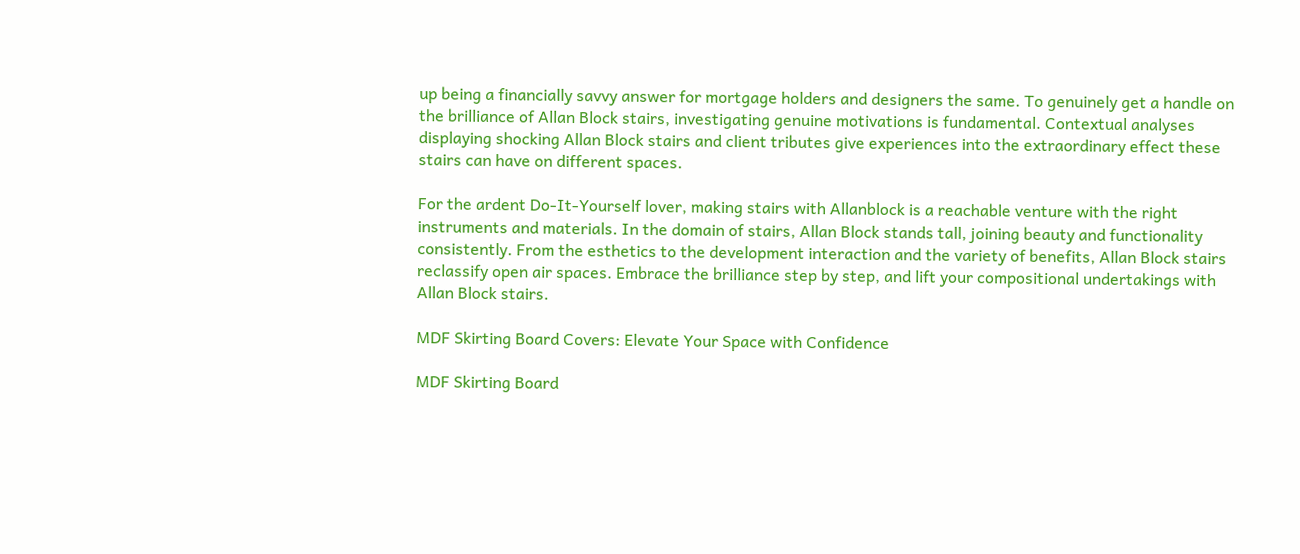up being a financially savvy answer for mortgage holders and designers the same. To genuinely get a handle on the brilliance of Allan Block stairs, investigating genuine motivations is fundamental. Contextual analyses displaying shocking Allan Block stairs and client tributes give experiences into the extraordinary effect these stairs can have on different spaces.

For the ardent Do-It-Yourself lover, making stairs with Allanblock is a reachable venture with the right instruments and materials. In the domain of stairs, Allan Block stands tall, joining beauty and functionality consistently. From the esthetics to the development interaction and the variety of benefits, Allan Block stairs reclassify open air spaces. Embrace the brilliance step by step, and lift your compositional undertakings with Allan Block stairs.

MDF Skirting Board Covers: Elevate Your Space with Confidence

MDF Skirting Board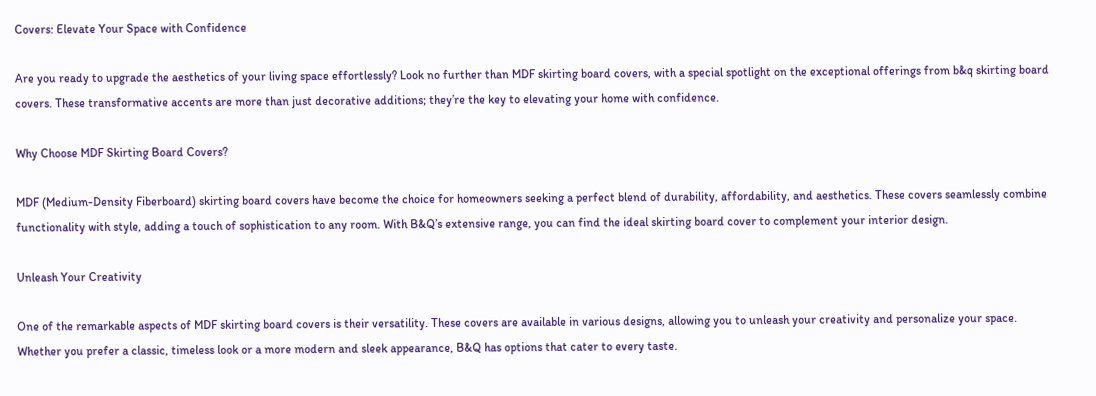Covers: Elevate Your Space with Confidence

Are you ready to upgrade the aesthetics of your living space effortlessly? Look no further than MDF skirting board covers, with a special spotlight on the exceptional offerings from b&q skirting board covers. These transformative accents are more than just decorative additions; they’re the key to elevating your home with confidence.

Why Choose MDF Skirting Board Covers?

MDF (Medium-Density Fiberboard) skirting board covers have become the choice for homeowners seeking a perfect blend of durability, affordability, and aesthetics. These covers seamlessly combine functionality with style, adding a touch of sophistication to any room. With B&Q’s extensive range, you can find the ideal skirting board cover to complement your interior design.

Unleash Your Creativity

One of the remarkable aspects of MDF skirting board covers is their versatility. These covers are available in various designs, allowing you to unleash your creativity and personalize your space. Whether you prefer a classic, timeless look or a more modern and sleek appearance, B&Q has options that cater to every taste.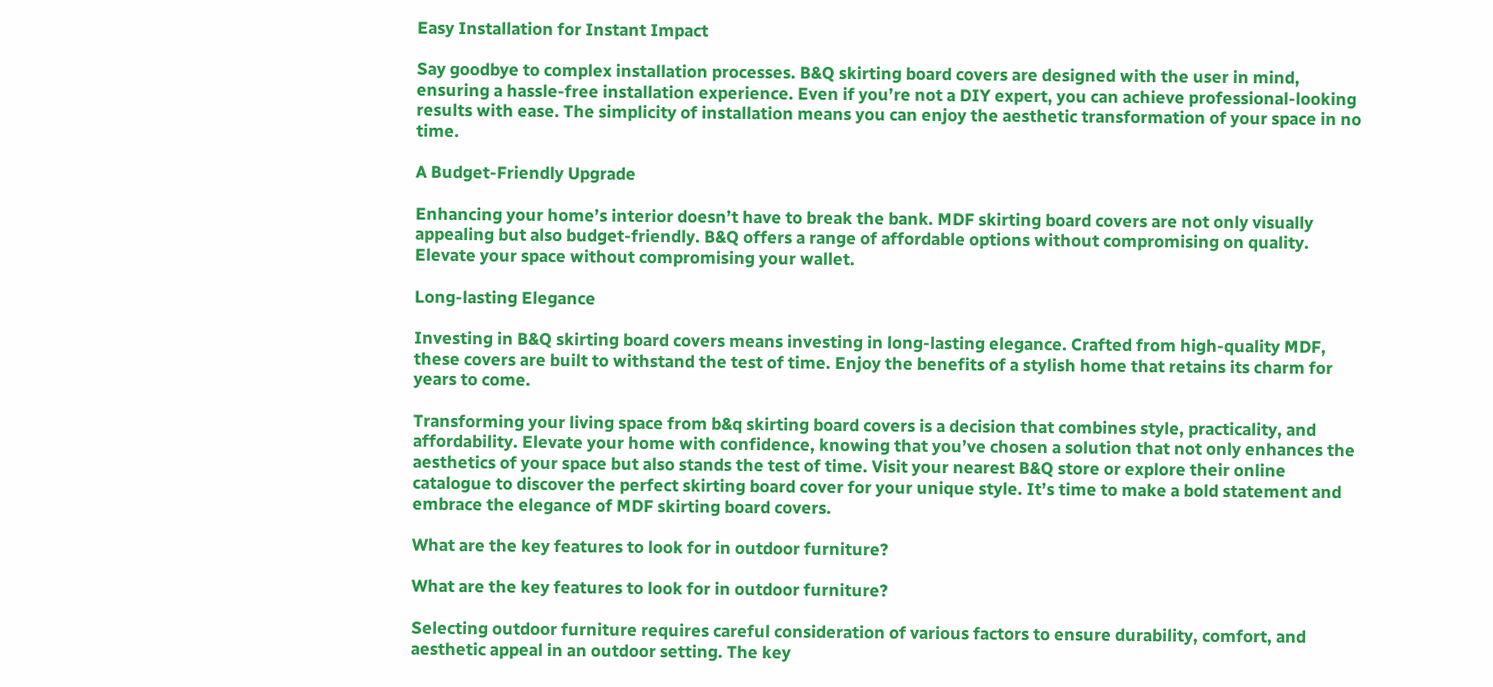Easy Installation for Instant Impact

Say goodbye to complex installation processes. B&Q skirting board covers are designed with the user in mind, ensuring a hassle-free installation experience. Even if you’re not a DIY expert, you can achieve professional-looking results with ease. The simplicity of installation means you can enjoy the aesthetic transformation of your space in no time.

A Budget-Friendly Upgrade

Enhancing your home’s interior doesn’t have to break the bank. MDF skirting board covers are not only visually appealing but also budget-friendly. B&Q offers a range of affordable options without compromising on quality. Elevate your space without compromising your wallet.

Long-lasting Elegance

Investing in B&Q skirting board covers means investing in long-lasting elegance. Crafted from high-quality MDF, these covers are built to withstand the test of time. Enjoy the benefits of a stylish home that retains its charm for years to come.

Transforming your living space from b&q skirting board covers is a decision that combines style, practicality, and affordability. Elevate your home with confidence, knowing that you’ve chosen a solution that not only enhances the aesthetics of your space but also stands the test of time. Visit your nearest B&Q store or explore their online catalogue to discover the perfect skirting board cover for your unique style. It’s time to make a bold statement and embrace the elegance of MDF skirting board covers.

What are the key features to look for in outdoor furniture?

What are the key features to look for in outdoor furniture?

Selecting outdoor furniture requires careful consideration of various factors to ensure durability, comfort, and aesthetic appeal in an outdoor setting. The key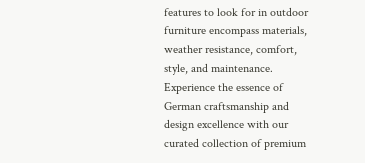features to look for in outdoor furniture encompass materials, weather resistance, comfort, style, and maintenance. Experience the essence of German craftsmanship and design excellence with our curated collection of premium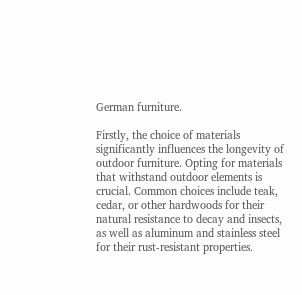German furniture.

Firstly, the choice of materials significantly influences the longevity of outdoor furniture. Opting for materials that withstand outdoor elements is crucial. Common choices include teak, cedar, or other hardwoods for their natural resistance to decay and insects, as well as aluminum and stainless steel for their rust-resistant properties.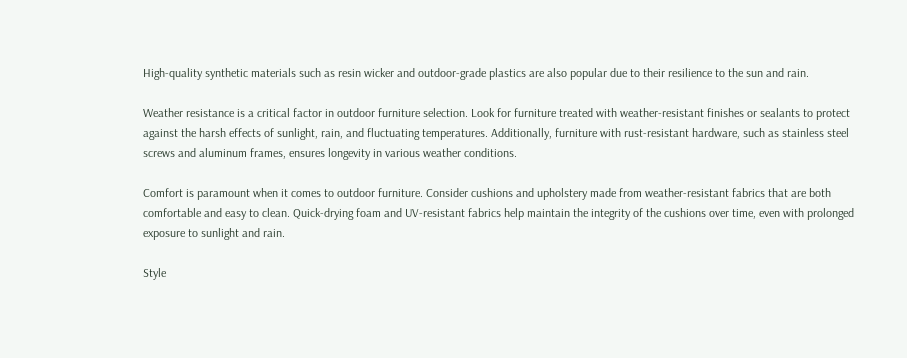High-quality synthetic materials such as resin wicker and outdoor-grade plastics are also popular due to their resilience to the sun and rain.

Weather resistance is a critical factor in outdoor furniture selection. Look for furniture treated with weather-resistant finishes or sealants to protect against the harsh effects of sunlight, rain, and fluctuating temperatures. Additionally, furniture with rust-resistant hardware, such as stainless steel screws and aluminum frames, ensures longevity in various weather conditions.

Comfort is paramount when it comes to outdoor furniture. Consider cushions and upholstery made from weather-resistant fabrics that are both comfortable and easy to clean. Quick-drying foam and UV-resistant fabrics help maintain the integrity of the cushions over time, even with prolonged exposure to sunlight and rain.

Style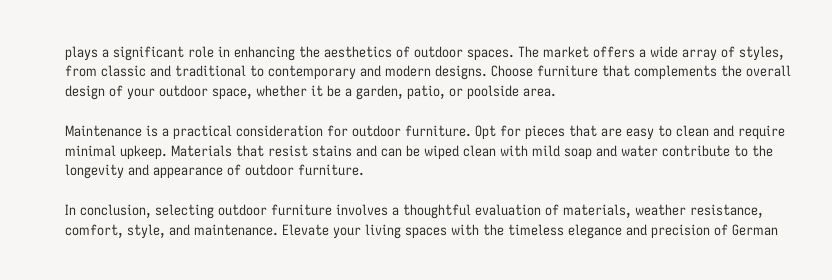plays a significant role in enhancing the aesthetics of outdoor spaces. The market offers a wide array of styles, from classic and traditional to contemporary and modern designs. Choose furniture that complements the overall design of your outdoor space, whether it be a garden, patio, or poolside area.

Maintenance is a practical consideration for outdoor furniture. Opt for pieces that are easy to clean and require minimal upkeep. Materials that resist stains and can be wiped clean with mild soap and water contribute to the longevity and appearance of outdoor furniture.

In conclusion, selecting outdoor furniture involves a thoughtful evaluation of materials, weather resistance, comfort, style, and maintenance. Elevate your living spaces with the timeless elegance and precision of German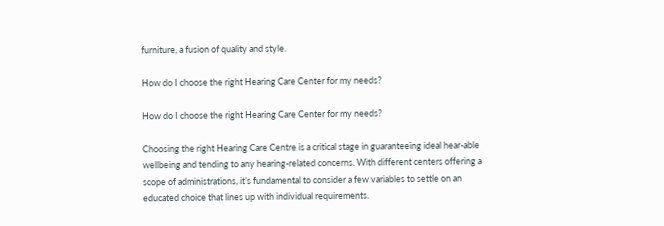furniture, a fusion of quality and style.

How do I choose the right Hearing Care Center for my needs?

How do I choose the right Hearing Care Center for my needs?

Choosing the right Hearing Care Centre is a critical stage in guaranteeing ideal hear-able wellbeing and tending to any hearing-related concerns. With different centers offering a scope of administrations, it’s fundamental to consider a few variables to settle on an educated choice that lines up with individual requirements.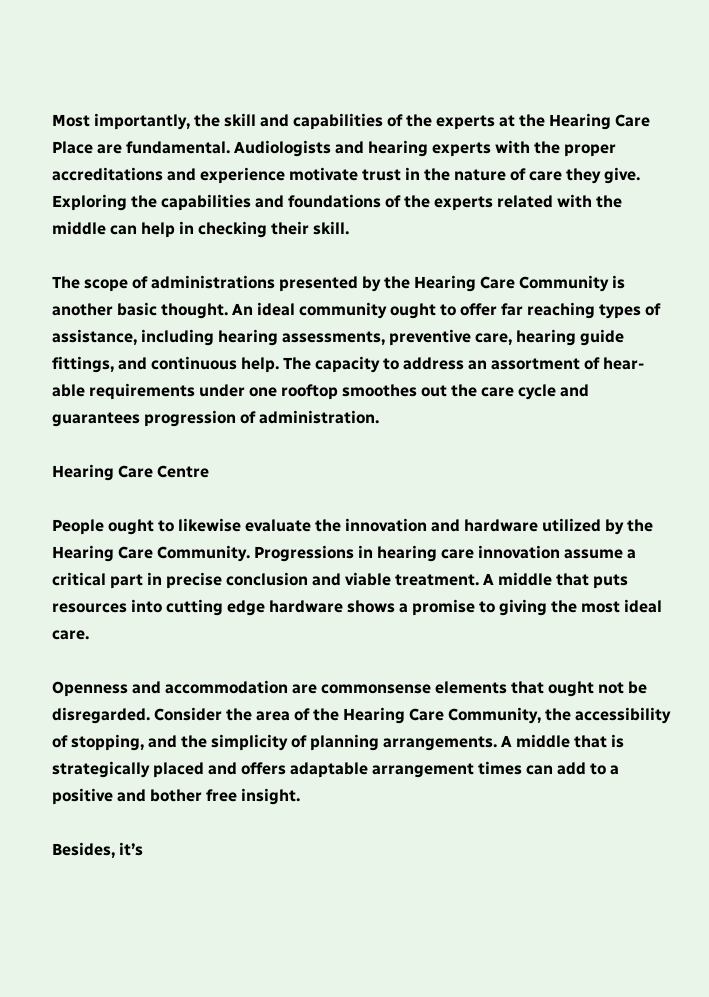Most importantly, the skill and capabilities of the experts at the Hearing Care Place are fundamental. Audiologists and hearing experts with the proper accreditations and experience motivate trust in the nature of care they give. Exploring the capabilities and foundations of the experts related with the middle can help in checking their skill.

The scope of administrations presented by the Hearing Care Community is another basic thought. An ideal community ought to offer far reaching types of assistance, including hearing assessments, preventive care, hearing guide fittings, and continuous help. The capacity to address an assortment of hear-able requirements under one rooftop smoothes out the care cycle and guarantees progression of administration.

Hearing Care Centre

People ought to likewise evaluate the innovation and hardware utilized by the Hearing Care Community. Progressions in hearing care innovation assume a critical part in precise conclusion and viable treatment. A middle that puts resources into cutting edge hardware shows a promise to giving the most ideal care.

Openness and accommodation are commonsense elements that ought not be disregarded. Consider the area of the Hearing Care Community, the accessibility of stopping, and the simplicity of planning arrangements. A middle that is strategically placed and offers adaptable arrangement times can add to a positive and bother free insight.

Besides, it’s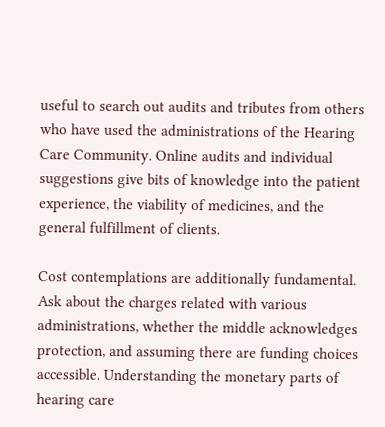useful to search out audits and tributes from others who have used the administrations of the Hearing Care Community. Online audits and individual suggestions give bits of knowledge into the patient experience, the viability of medicines, and the general fulfillment of clients.

Cost contemplations are additionally fundamental. Ask about the charges related with various administrations, whether the middle acknowledges protection, and assuming there are funding choices accessible. Understanding the monetary parts of hearing care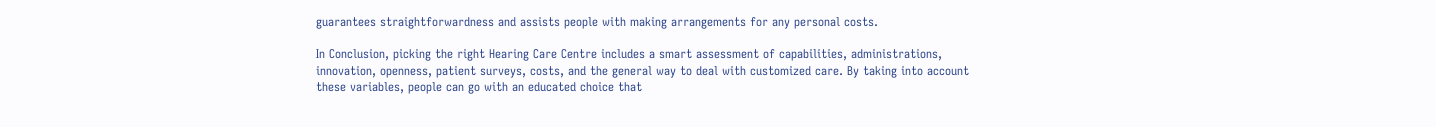guarantees straightforwardness and assists people with making arrangements for any personal costs.

In Conclusion, picking the right Hearing Care Centre includes a smart assessment of capabilities, administrations, innovation, openness, patient surveys, costs, and the general way to deal with customized care. By taking into account these variables, people can go with an educated choice that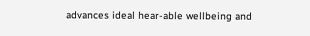advances ideal hear-able wellbeing and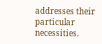addresses their particular necessities.